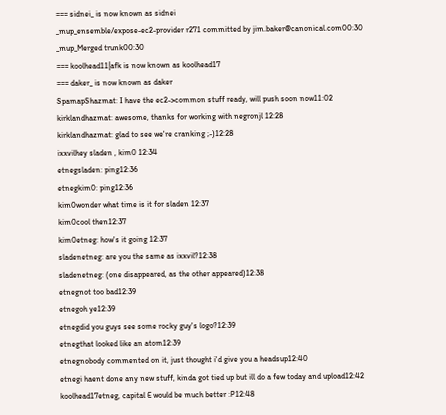=== sidnei_ is now known as sidnei
_mup_ensemble/expose-ec2-provider r271 committed by jim.baker@canonical.com00:30
_mup_Merged trunk00:30
=== koolhead11|afk is now known as koolhead17
=== daker_ is now known as daker
SpamapShazmat: I have the ec2->common stuff ready, will push soon now11:02
kirklandhazmat: awesome, thanks for working with negronjl 12:28
kirklandhazmat: glad to see we're cranking ;-)12:28
ixxvilhey sladen , kim0 12:34
etnegsladen: ping12:36
etnegkim0: ping12:36
kim0wonder what time is it for sladen 12:37
kim0cool then12:37
kim0etneg: how's it going 12:37
sladenetneg: are you the same as ixxvil?12:38
sladenetneg: (one disappeared, as the other appeared)12:38
etnegnot too bad12:39
etnegoh ye12:39
etnegdid you guys see some rocky guy's logo?12:39
etnegthat looked like an atom12:39
etnegnobody commented on it, just thought i'd give you a headsup12:40
etnegi haent done any new stuff, kinda got tied up but ill do a few today and upload12:42
koolhead17etneg, capital E would be much better :P12:48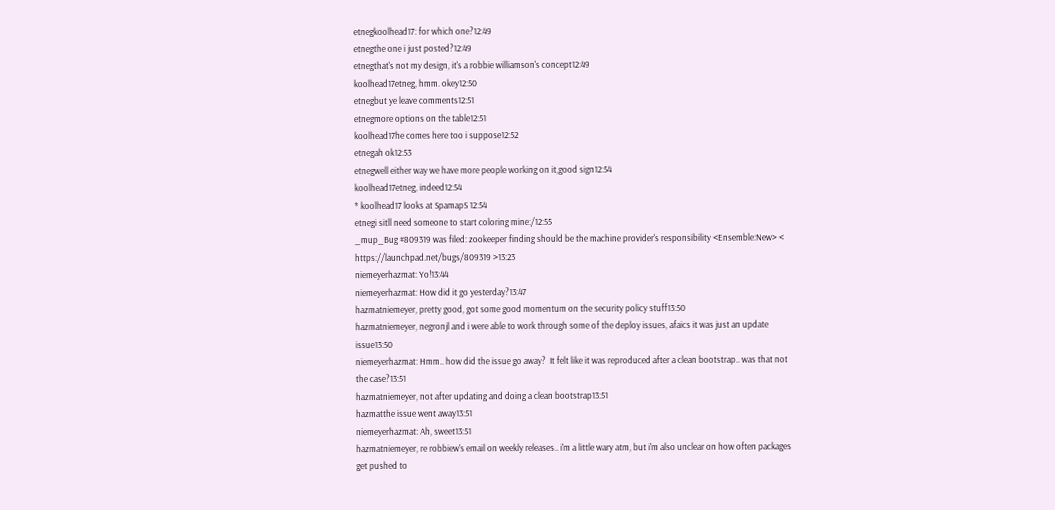etnegkoolhead17: for which one?12:49
etnegthe one i just posted?12:49
etnegthat's not my design, it's a robbie williamson's concept12:49
koolhead17etneg, hmm. okey12:50
etnegbut ye leave comments12:51
etnegmore options on the table12:51
koolhead17he comes here too i suppose12:52
etnegah ok12:53
etnegwell either way we have more people working on it,good sign12:54
koolhead17etneg, indeed12:54
* koolhead17 looks at SpamapS 12:54
etnegi sitll need someone to start coloring mine:/12:55
_mup_Bug #809319 was filed: zookeeper finding should be the machine provider's responsibility <Ensemble:New> < https://launchpad.net/bugs/809319 >13:23
niemeyerhazmat: Yo!13:44
niemeyerhazmat: How did it go yesterday?13:47
hazmatniemeyer, pretty good, got some good momentum on the security policy stuff13:50
hazmatniemeyer, negronjl and i were able to work through some of the deploy issues, afaics it was just an update issue13:50
niemeyerhazmat: Hmm.. how did the issue go away?  It felt like it was reproduced after a clean bootstrap.. was that not the case?13:51
hazmatniemeyer, not after updating and doing a clean bootstrap13:51
hazmatthe issue went away13:51
niemeyerhazmat: Ah, sweet13:51
hazmatniemeyer, re robbiew's email on weekly releases.. i'm a little wary atm, but i'm also unclear on how often packages get pushed to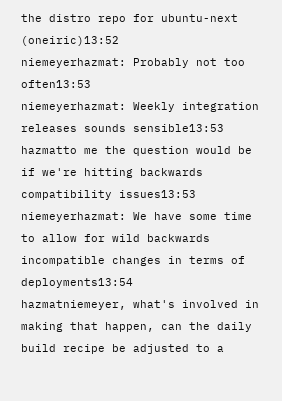the distro repo for ubuntu-next (oneiric)13:52
niemeyerhazmat: Probably not too often13:53
niemeyerhazmat: Weekly integration releases sounds sensible13:53
hazmatto me the question would be if we're hitting backwards compatibility issues13:53
niemeyerhazmat: We have some time to allow for wild backwards incompatible changes in terms of deployments13:54
hazmatniemeyer, what's involved in making that happen, can the daily build recipe be adjusted to a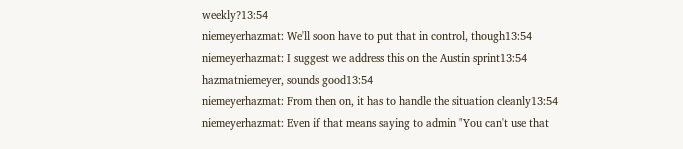weekly?13:54
niemeyerhazmat: We'll soon have to put that in control, though13:54
niemeyerhazmat: I suggest we address this on the Austin sprint13:54
hazmatniemeyer, sounds good13:54
niemeyerhazmat: From then on, it has to handle the situation cleanly13:54
niemeyerhazmat: Even if that means saying to admin "You can't use that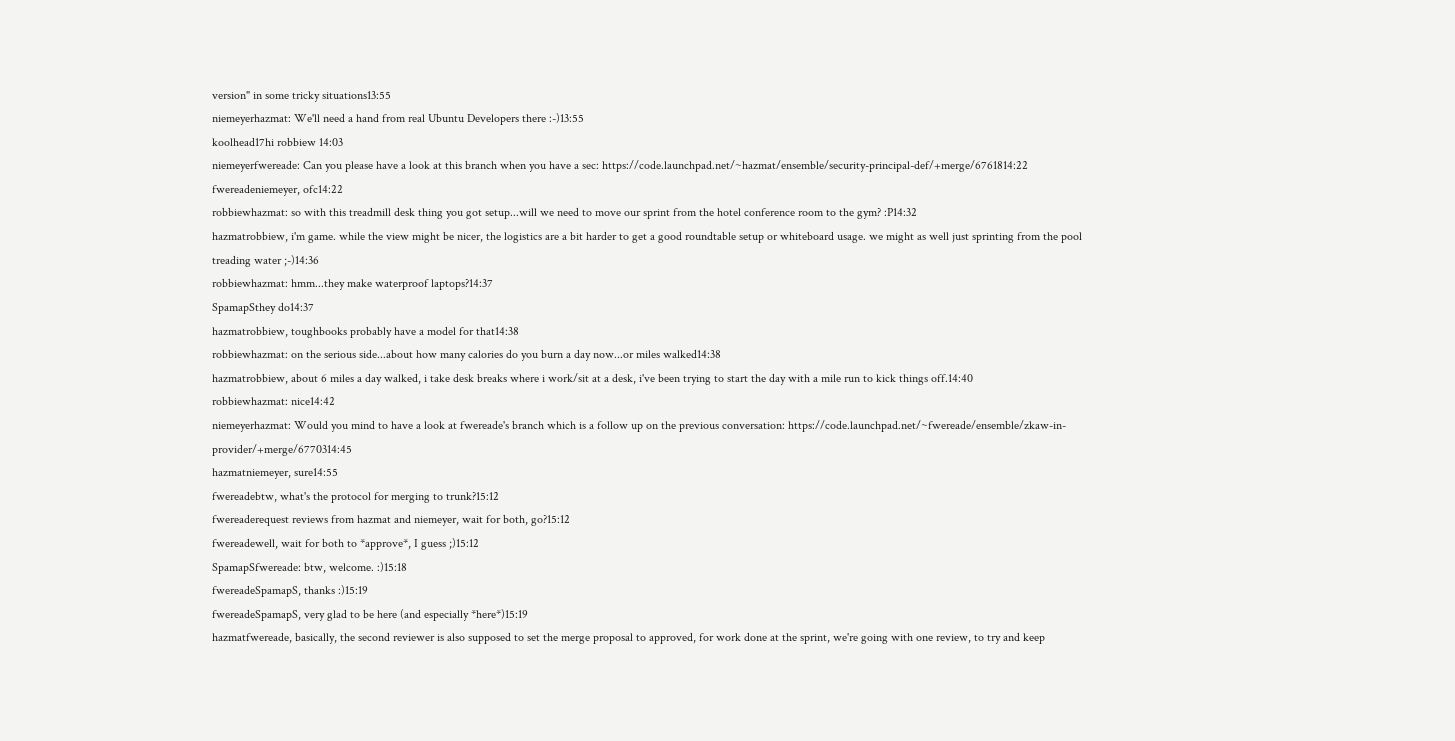version" in some tricky situations13:55
niemeyerhazmat: We'll need a hand from real Ubuntu Developers there :-)13:55
koolhead17hi robbiew 14:03
niemeyerfwereade: Can you please have a look at this branch when you have a sec: https://code.launchpad.net/~hazmat/ensemble/security-principal-def/+merge/6761814:22
fwereadeniemeyer, ofc14:22
robbiewhazmat: so with this treadmill desk thing you got setup...will we need to move our sprint from the hotel conference room to the gym? :P14:32
hazmatrobbiew, i'm game. while the view might be nicer, the logistics are a bit harder to get a good roundtable setup or whiteboard usage. we might as well just sprinting from the pool treading water ;-)14:36
robbiewhazmat: hmm...they make waterproof laptops?14:37
SpamapSthey do14:37
hazmatrobbiew, toughbooks probably have a model for that14:38
robbiewhazmat: on the serious side...about how many calories do you burn a day now...or miles walked14:38
hazmatrobbiew, about 6 miles a day walked, i take desk breaks where i work/sit at a desk, i've been trying to start the day with a mile run to kick things off.14:40
robbiewhazmat: nice14:42
niemeyerhazmat: Would you mind to have a look at fwereade's branch which is a follow up on the previous conversation: https://code.launchpad.net/~fwereade/ensemble/zkaw-in-provider/+merge/6770314:45
hazmatniemeyer, sure14:55
fwereadebtw, what's the protocol for merging to trunk?15:12
fwereaderequest reviews from hazmat and niemeyer, wait for both, go?15:12
fwereadewell, wait for both to *approve*, I guess ;)15:12
SpamapSfwereade: btw, welcome. :)15:18
fwereadeSpamapS, thanks :)15:19
fwereadeSpamapS, very glad to be here (and especially *here*)15:19
hazmatfwereade, basically, the second reviewer is also supposed to set the merge proposal to approved, for work done at the sprint, we're going with one review, to try and keep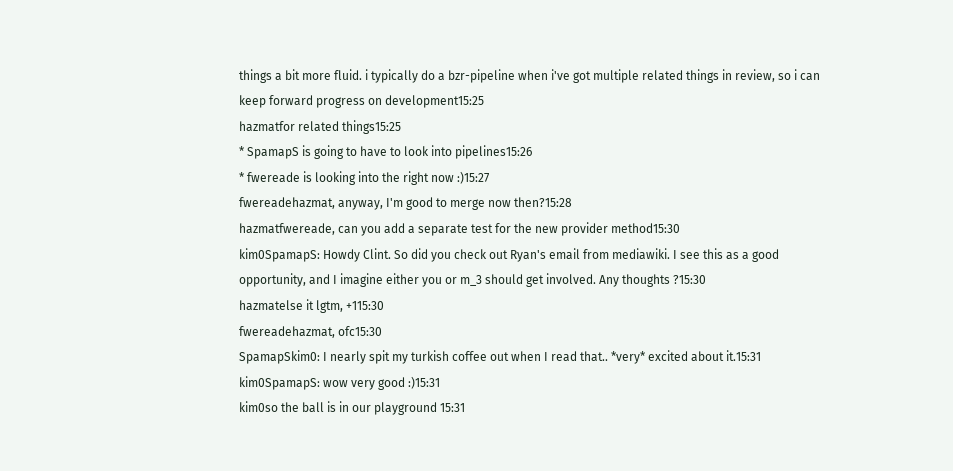things a bit more fluid. i typically do a bzr-pipeline when i've got multiple related things in review, so i can keep forward progress on development15:25
hazmatfor related things15:25
* SpamapS is going to have to look into pipelines15:26
* fwereade is looking into the right now :)15:27
fwereadehazmat, anyway, I'm good to merge now then?15:28
hazmatfwereade, can you add a separate test for the new provider method15:30
kim0SpamapS: Howdy Clint. So did you check out Ryan's email from mediawiki. I see this as a good opportunity, and I imagine either you or m_3 should get involved. Any thoughts ?15:30
hazmatelse it lgtm, +115:30
fwereadehazmat, ofc15:30
SpamapSkim0: I nearly spit my turkish coffee out when I read that.. *very* excited about it.15:31
kim0SpamapS: wow very good :)15:31
kim0so the ball is in our playground 15:31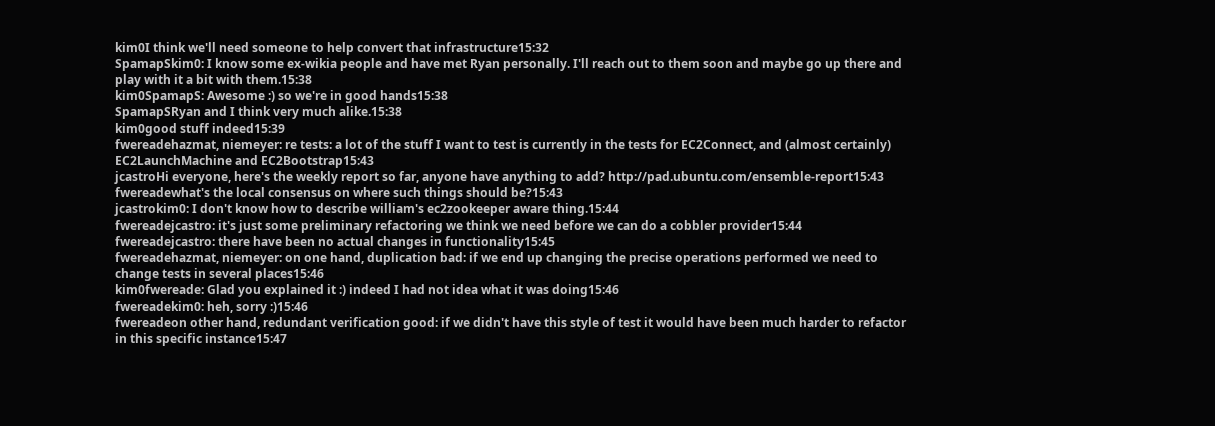kim0I think we'll need someone to help convert that infrastructure15:32
SpamapSkim0: I know some ex-wikia people and have met Ryan personally. I'll reach out to them soon and maybe go up there and play with it a bit with them.15:38
kim0SpamapS: Awesome :) so we're in good hands15:38
SpamapSRyan and I think very much alike.15:38
kim0good stuff indeed15:39
fwereadehazmat, niemeyer: re tests: a lot of the stuff I want to test is currently in the tests for EC2Connect, and (almost certainly) EC2LaunchMachine and EC2Bootstrap15:43
jcastroHi everyone, here's the weekly report so far, anyone have anything to add? http://pad.ubuntu.com/ensemble-report15:43
fwereadewhat's the local consensus on where such things should be?15:43
jcastrokim0: I don't know how to describe william's ec2zookeeper aware thing.15:44
fwereadejcastro: it's just some preliminary refactoring we think we need before we can do a cobbler provider15:44
fwereadejcastro: there have been no actual changes in functionality15:45
fwereadehazmat, niemeyer: on one hand, duplication bad: if we end up changing the precise operations performed we need to change tests in several places15:46
kim0fwereade: Glad you explained it :) indeed I had not idea what it was doing15:46
fwereadekim0: heh, sorry :)15:46
fwereadeon other hand, redundant verification good: if we didn't have this style of test it would have been much harder to refactor in this specific instance15:47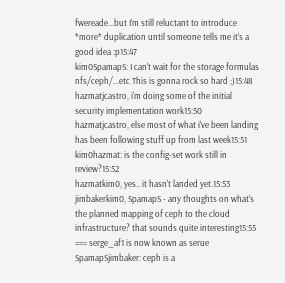fwereade...but I'm still reluctant to introduce *more* duplication until someone tells me it's a good idea :p15:47
kim0SpamapS: I can't wait for the storage formulas nfs/ceph/...etc This is gonna rock so hard ;)15:48
hazmatjcastro, i'm doing some of the initial security implementation work15:50
hazmatjcastro, else most of what i've been landing has been following stuff up from last week15:51
kim0hazmat: is the config-set work still in review?15:52
hazmatkim0, yes.. it hasn't landed yet.15:53
jimbakerkim0, SpamapS - any thoughts on what's the planned mapping of ceph to the cloud infrastructure? that sounds quite interesting15:55
=== serge_af1 is now known as serue
SpamapSjimbaker: ceph is a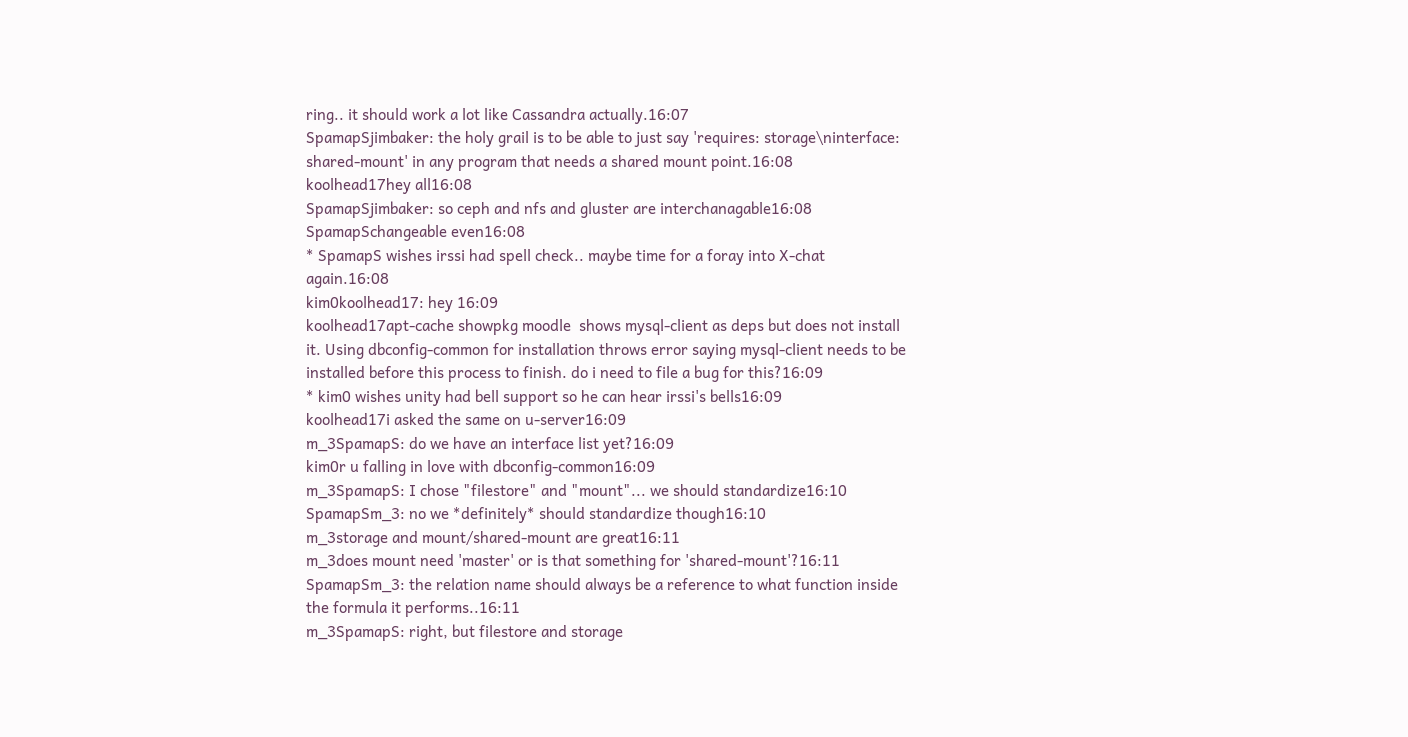ring.. it should work a lot like Cassandra actually.16:07
SpamapSjimbaker: the holy grail is to be able to just say 'requires: storage\ninterface: shared-mount' in any program that needs a shared mount point.16:08
koolhead17hey all16:08
SpamapSjimbaker: so ceph and nfs and gluster are interchanagable16:08
SpamapSchangeable even16:08
* SpamapS wishes irssi had spell check.. maybe time for a foray into X-chat again.16:08
kim0koolhead17: hey 16:09
koolhead17apt-cache showpkg moodle  shows mysql-client as deps but does not install it. Using dbconfig-common for installation throws error saying mysql-client needs to be installed before this process to finish. do i need to file a bug for this?16:09
* kim0 wishes unity had bell support so he can hear irssi's bells16:09
koolhead17i asked the same on u-server16:09
m_3SpamapS: do we have an interface list yet?16:09
kim0r u falling in love with dbconfig-common16:09
m_3SpamapS: I chose "filestore" and "mount"... we should standardize16:10
SpamapSm_3: no we *definitely* should standardize though16:10
m_3storage and mount/shared-mount are great16:11
m_3does mount need 'master' or is that something for 'shared-mount'?16:11
SpamapSm_3: the relation name should always be a reference to what function inside the formula it performs..16:11
m_3SpamapS: right, but filestore and storage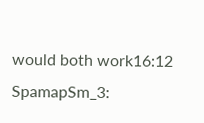would both work16:12
SpamapSm_3: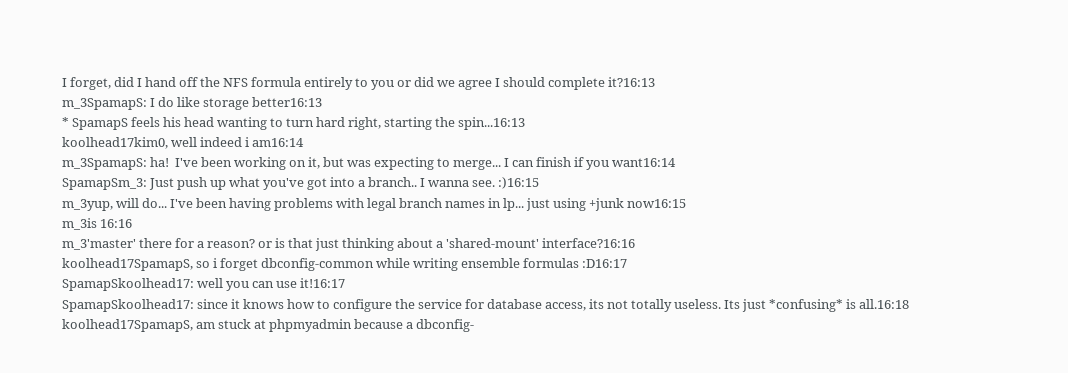I forget, did I hand off the NFS formula entirely to you or did we agree I should complete it?16:13
m_3SpamapS: I do like storage better16:13
* SpamapS feels his head wanting to turn hard right, starting the spin...16:13
koolhead17kim0, well indeed i am16:14
m_3SpamapS: ha!  I've been working on it, but was expecting to merge... I can finish if you want16:14
SpamapSm_3: Just push up what you've got into a branch.. I wanna see. :)16:15
m_3yup, will do... I've been having problems with legal branch names in lp... just using +junk now16:15
m_3is 16:16
m_3'master' there for a reason? or is that just thinking about a 'shared-mount' interface?16:16
koolhead17SpamapS, so i forget dbconfig-common while writing ensemble formulas :D16:17
SpamapSkoolhead17: well you can use it!16:17
SpamapSkoolhead17: since it knows how to configure the service for database access, its not totally useless. Its just *confusing* is all.16:18
koolhead17SpamapS, am stuck at phpmyadmin because a dbconfig-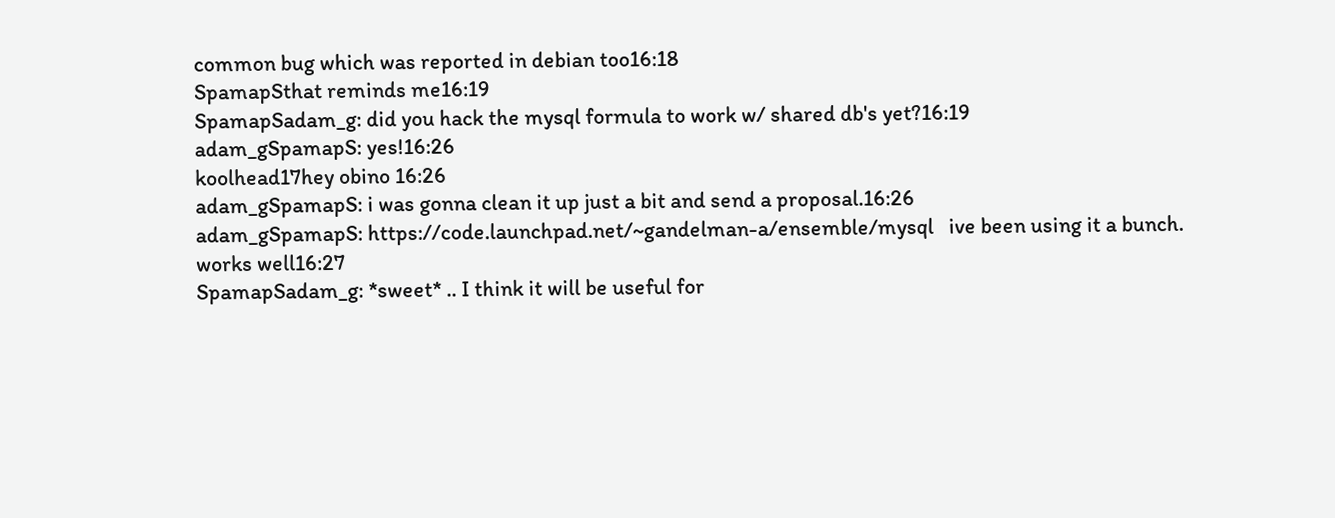common bug which was reported in debian too16:18
SpamapSthat reminds me16:19
SpamapSadam_g: did you hack the mysql formula to work w/ shared db's yet?16:19
adam_gSpamapS: yes!16:26
koolhead17hey obino 16:26
adam_gSpamapS: i was gonna clean it up just a bit and send a proposal.16:26
adam_gSpamapS: https://code.launchpad.net/~gandelman-a/ensemble/mysql   ive been using it a bunch. works well16:27
SpamapSadam_g: *sweet* .. I think it will be useful for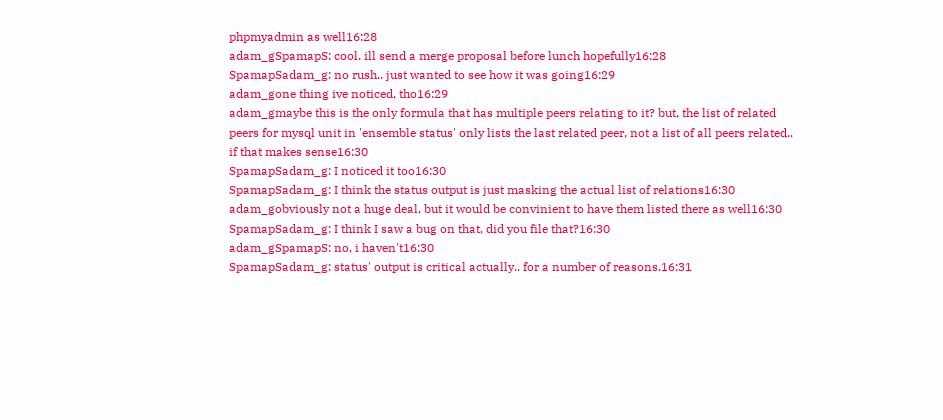phpmyadmin as well16:28
adam_gSpamapS: cool. ill send a merge proposal before lunch hopefully16:28
SpamapSadam_g: no rush.. just wanted to see how it was going16:29
adam_gone thing ive noticed, tho16:29
adam_gmaybe this is the only formula that has multiple peers relating to it? but, the list of related peers for mysql unit in 'ensemble status' only lists the last related peer, not a list of all peers related.. if that makes sense16:30
SpamapSadam_g: I noticed it too16:30
SpamapSadam_g: I think the status output is just masking the actual list of relations16:30
adam_gobviously not a huge deal, but it would be convinient to have them listed there as well16:30
SpamapSadam_g: I think I saw a bug on that, did you file that?16:30
adam_gSpamapS: no, i haven't16:30
SpamapSadam_g: status' output is critical actually.. for a number of reasons.16:31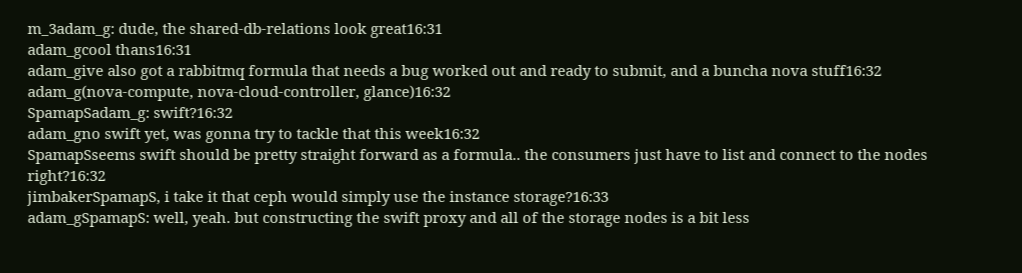m_3adam_g: dude, the shared-db-relations look great16:31
adam_gcool thans16:31
adam_give also got a rabbitmq formula that needs a bug worked out and ready to submit, and a buncha nova stuff16:32
adam_g(nova-compute, nova-cloud-controller, glance)16:32
SpamapSadam_g: swift?16:32
adam_gno swift yet, was gonna try to tackle that this week16:32
SpamapSseems swift should be pretty straight forward as a formula.. the consumers just have to list and connect to the nodes right?16:32
jimbakerSpamapS, i take it that ceph would simply use the instance storage?16:33
adam_gSpamapS: well, yeah. but constructing the swift proxy and all of the storage nodes is a bit less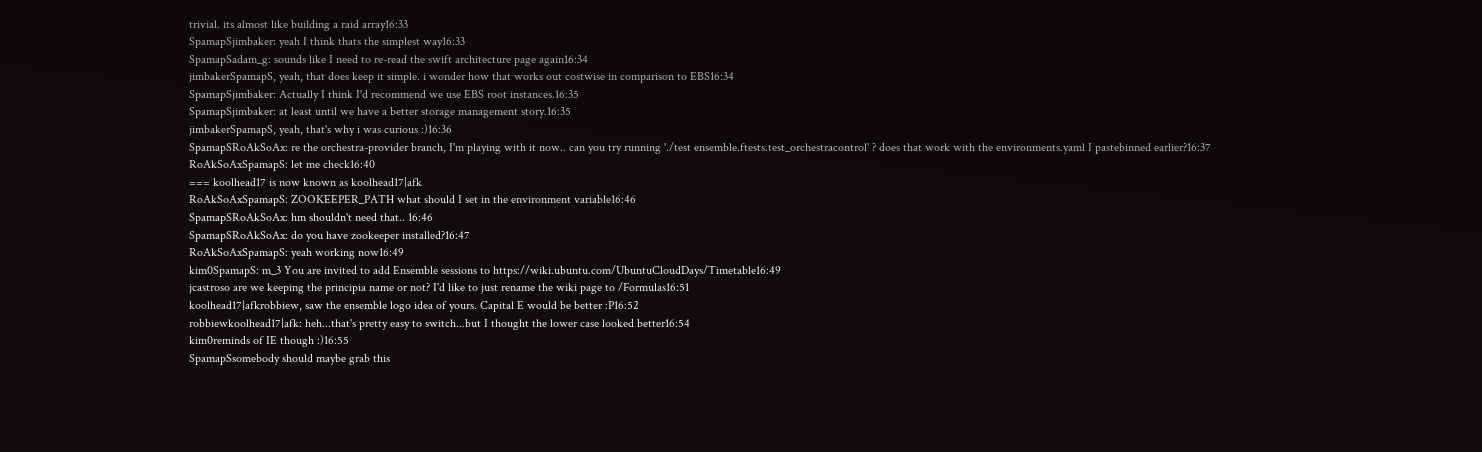trivial. its almost like building a raid array16:33
SpamapSjimbaker: yeah I think thats the simplest way16:33
SpamapSadam_g: sounds like I need to re-read the swift architecture page again16:34
jimbakerSpamapS, yeah, that does keep it simple. i wonder how that works out costwise in comparison to EBS16:34
SpamapSjimbaker: Actually I think I'd recommend we use EBS root instances.16:35
SpamapSjimbaker: at least until we have a better storage management story.16:35
jimbakerSpamapS, yeah, that's why i was curious :)16:36
SpamapSRoAkSoAx: re the orchestra-provider branch, I'm playing with it now.. can you try running './test ensemble.ftests.test_orchestracontrol' ? does that work with the environments.yaml I pastebinned earlier?16:37
RoAkSoAxSpamapS: let me check16:40
=== koolhead17 is now known as koolhead17|afk
RoAkSoAxSpamapS: ZOOKEEPER_PATH what should I set in the environment variable16:46
SpamapSRoAkSoAx: hm shouldn't need that.. 16:46
SpamapSRoAkSoAx: do you have zookeeper installed?16:47
RoAkSoAxSpamapS: yeah working now16:49
kim0SpamapS: m_3 You are invited to add Ensemble sessions to https://wiki.ubuntu.com/UbuntuCloudDays/Timetable16:49
jcastroso are we keeping the principia name or not? I'd like to just rename the wiki page to /Formulas16:51
koolhead17|afkrobbiew, saw the ensemble logo idea of yours. Capital E would be better :P16:52
robbiewkoolhead17|afk: heh...that's pretty easy to switch...but I thought the lower case looked better16:54
kim0reminds of IE though :)16:55
SpamapSsomebody should maybe grab this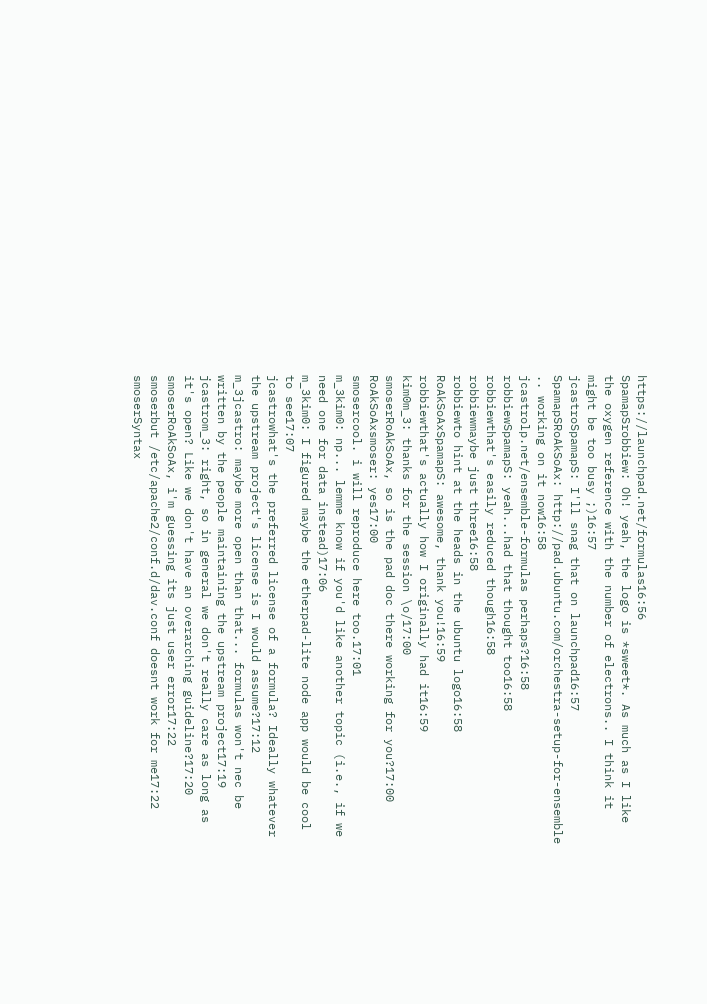https://launchpad.net/formulas16:56
SpamapSrobbiew: Oh! yeah, the logo is *sweet*. As much as I like the oxygen reference with the number of electrons.. I think it might be too busy ;)16:57
jcastroSpamapS: I'll snag that on launchpad16:57
SpamapSRoAkSoAx: http://pad.ubuntu.com/orchestra-setup-for-ensemble .. working on it now16:58
jcastrolp.net/ensemble-formulas perhaps?16:58
robbiewSpamapS: yeah...had that thought too16:58
robbiewthat's easily reduced though16:58
robbiewmaybe just three16:58
robbiewto hint at the heads in the ubuntu logo16:58
RoAkSoAxSpamapS: awesome, thank you!16:59
robbiewthat's actually how I originally had it16:59
kim0m_3: thanks for the session \o/17:00
smoserRoAkSoAx, so is the pad doc there working for you?17:00
RoAkSoAxsmoser: yes17:00
smosercool. i will reproduce here too.17:01
m_3kim0: np... lemme know if you'd like another topic (i.e., if we need one for data instead)17:06
m_3kim0: I figured maybe the etherpad-lite node app would be cool to see17:07
jcastrowhat's the preferred license of a formula? Ideally whatever the upstream project's license is I would assume?17:12
m_3jcastro: maybe more open than that... formulas won't nec be written by the people maintaining the upstream project17:19
jcastrom_3: right, so in general we don't really care as long as it's open? Like we don't have an overarching guideline?17:20
smoserRoAkSoAx, i'm guessing its just user error17:22
smoserbut /etc/apache2/conf.d/dav.conf doesnt work for me17:22
smoserSyntax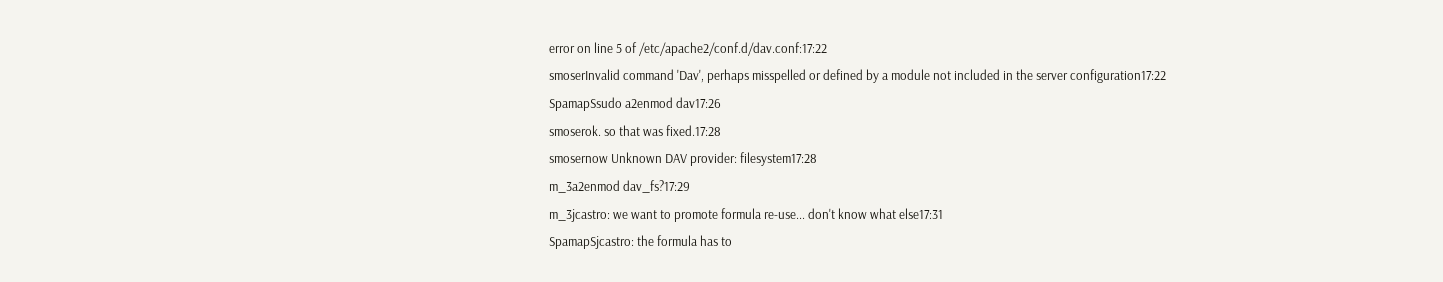error on line 5 of /etc/apache2/conf.d/dav.conf:17:22
smoserInvalid command 'Dav', perhaps misspelled or defined by a module not included in the server configuration17:22
SpamapSsudo a2enmod dav17:26
smoserok. so that was fixed.17:28
smosernow Unknown DAV provider: filesystem17:28
m_3a2enmod dav_fs?17:29
m_3jcastro: we want to promote formula re-use... don't know what else17:31
SpamapSjcastro: the formula has to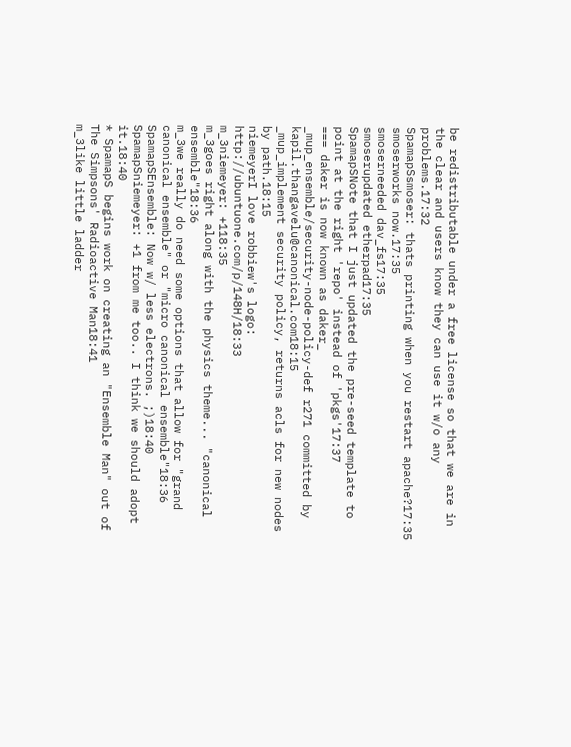be redistributable under a free license so that we are in the clear and users know they can use it w/o any problems.17:32
SpamapSsmoser: thats printing when you restart apache?17:35
smoserworks now.17:35
smoserneeded dav_fs17:35
smoserupdated etherpad17:35
SpamapSNote that I just updated the pre-seed template to point at the right 'repo' instead of 'pkgs'17:37
=== daker is now known as daker_
_mup_ensemble/security-node-policy-def r271 committed by kapil.thangavelu@canonical.com18:15
_mup_implement security policy, returns acls for new nodes by path.18:15
niemeyerI love robbiew's logo: http://ubuntuone.com/p/148H/18:33
m_3niemeyer: +118:35
m_3goes right along with the physics theme... "canonical ensemble"18:36
m_3we really do need some options that allow for "grand canonical ensemble" or "micro canonical ensemble"18:36
SpamapSEnsemble: Now w/ less electrons. ;)18:40
SpamapSniemeyer: +1 from me too.. I think we should adopt it.18:40
* SpamapS begins work on creating an "Ensemble Man" out of The Simpsons' Radioactive Man18:41
m_3like little ladder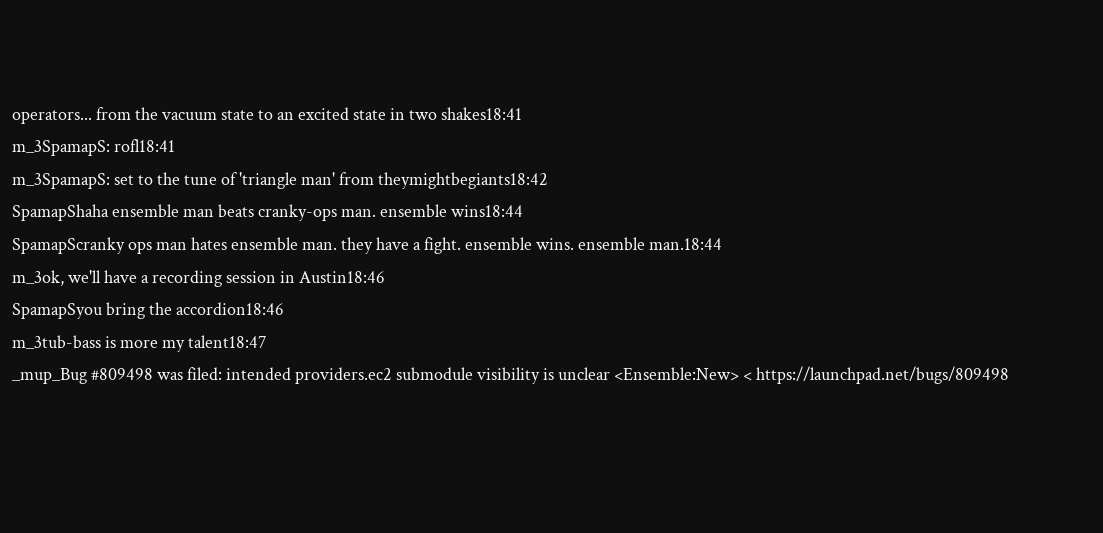operators... from the vacuum state to an excited state in two shakes18:41
m_3SpamapS: rofl18:41
m_3SpamapS: set to the tune of 'triangle man' from theymightbegiants18:42
SpamapShaha ensemble man beats cranky-ops man. ensemble wins18:44
SpamapScranky ops man hates ensemble man. they have a fight. ensemble wins. ensemble man.18:44
m_3ok, we'll have a recording session in Austin18:46
SpamapSyou bring the accordion18:46
m_3tub-bass is more my talent18:47
_mup_Bug #809498 was filed: intended providers.ec2 submodule visibility is unclear <Ensemble:New> < https://launchpad.net/bugs/809498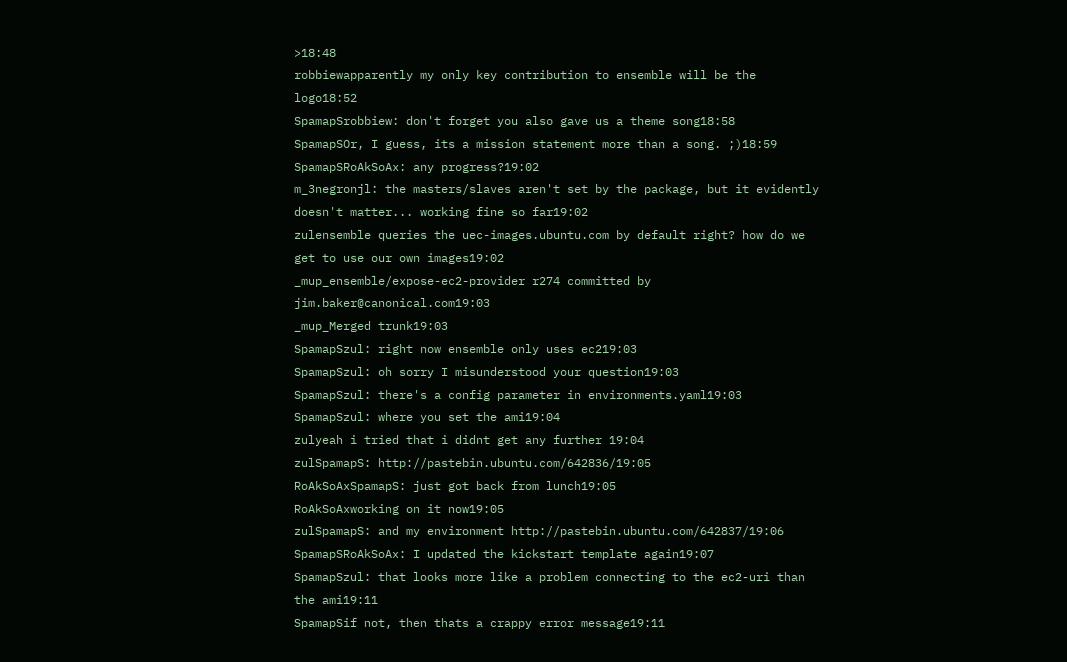>18:48
robbiewapparently my only key contribution to ensemble will be the logo18:52
SpamapSrobbiew: don't forget you also gave us a theme song18:58
SpamapSOr, I guess, its a mission statement more than a song. ;)18:59
SpamapSRoAkSoAx: any progress?19:02
m_3negronjl: the masters/slaves aren't set by the package, but it evidently doesn't matter... working fine so far19:02
zulensemble queries the uec-images.ubuntu.com by default right? how do we get to use our own images19:02
_mup_ensemble/expose-ec2-provider r274 committed by jim.baker@canonical.com19:03
_mup_Merged trunk19:03
SpamapSzul: right now ensemble only uses ec219:03
SpamapSzul: oh sorry I misunderstood your question19:03
SpamapSzul: there's a config parameter in environments.yaml19:03
SpamapSzul: where you set the ami19:04
zulyeah i tried that i didnt get any further 19:04
zulSpamapS: http://pastebin.ubuntu.com/642836/19:05
RoAkSoAxSpamapS: just got back from lunch19:05
RoAkSoAxworking on it now19:05
zulSpamapS: and my environment http://pastebin.ubuntu.com/642837/19:06
SpamapSRoAkSoAx: I updated the kickstart template again19:07
SpamapSzul: that looks more like a problem connecting to the ec2-uri than the ami19:11
SpamapSif not, then thats a crappy error message19:11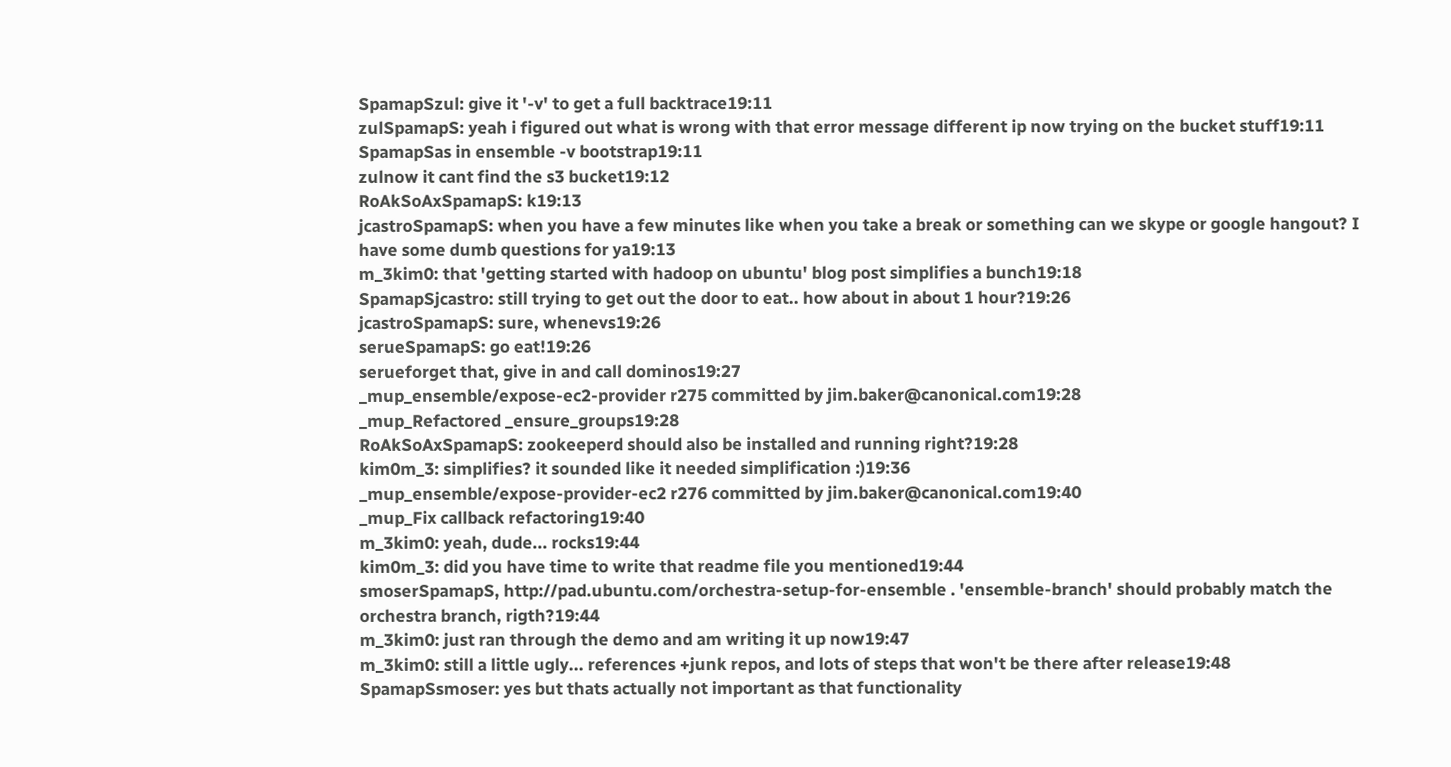SpamapSzul: give it '-v' to get a full backtrace19:11
zulSpamapS: yeah i figured out what is wrong with that error message different ip now trying on the bucket stuff19:11
SpamapSas in ensemble -v bootstrap19:11
zulnow it cant find the s3 bucket19:12
RoAkSoAxSpamapS: k19:13
jcastroSpamapS: when you have a few minutes like when you take a break or something can we skype or google hangout? I have some dumb questions for ya19:13
m_3kim0: that 'getting started with hadoop on ubuntu' blog post simplifies a bunch19:18
SpamapSjcastro: still trying to get out the door to eat.. how about in about 1 hour?19:26
jcastroSpamapS: sure, whenevs19:26
serueSpamapS: go eat!19:26
serueforget that, give in and call dominos19:27
_mup_ensemble/expose-ec2-provider r275 committed by jim.baker@canonical.com19:28
_mup_Refactored _ensure_groups19:28
RoAkSoAxSpamapS: zookeeperd should also be installed and running right?19:28
kim0m_3: simplifies? it sounded like it needed simplification :)19:36
_mup_ensemble/expose-provider-ec2 r276 committed by jim.baker@canonical.com19:40
_mup_Fix callback refactoring19:40
m_3kim0: yeah, dude... rocks19:44
kim0m_3: did you have time to write that readme file you mentioned19:44
smoserSpamapS, http://pad.ubuntu.com/orchestra-setup-for-ensemble . 'ensemble-branch' should probably match the orchestra branch, rigth?19:44
m_3kim0: just ran through the demo and am writing it up now19:47
m_3kim0: still a little ugly... references +junk repos, and lots of steps that won't be there after release19:48
SpamapSsmoser: yes but thats actually not important as that functionality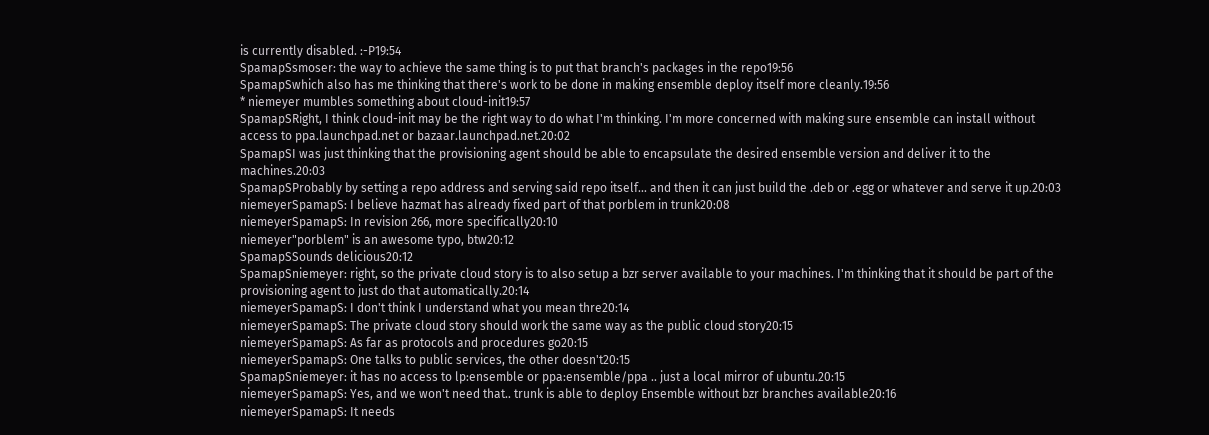is currently disabled. :-P19:54
SpamapSsmoser: the way to achieve the same thing is to put that branch's packages in the repo19:56
SpamapSwhich also has me thinking that there's work to be done in making ensemble deploy itself more cleanly.19:56
* niemeyer mumbles something about cloud-init19:57
SpamapSRight, I think cloud-init may be the right way to do what I'm thinking. I'm more concerned with making sure ensemble can install without access to ppa.launchpad.net or bazaar.launchpad.net.20:02
SpamapSI was just thinking that the provisioning agent should be able to encapsulate the desired ensemble version and deliver it to the machines.20:03
SpamapSProbably by setting a repo address and serving said repo itself... and then it can just build the .deb or .egg or whatever and serve it up.20:03
niemeyerSpamapS: I believe hazmat has already fixed part of that porblem in trunk20:08
niemeyerSpamapS: In revision 266, more specifically20:10
niemeyer"porblem" is an awesome typo, btw20:12
SpamapSSounds delicious20:12
SpamapSniemeyer: right, so the private cloud story is to also setup a bzr server available to your machines. I'm thinking that it should be part of the provisioning agent to just do that automatically.20:14
niemeyerSpamapS: I don't think I understand what you mean thre20:14
niemeyerSpamapS: The private cloud story should work the same way as the public cloud story20:15
niemeyerSpamapS: As far as protocols and procedures go20:15
niemeyerSpamapS: One talks to public services, the other doesn't20:15
SpamapSniemeyer: it has no access to lp:ensemble or ppa:ensemble/ppa .. just a local mirror of ubuntu.20:15
niemeyerSpamapS: Yes, and we won't need that.. trunk is able to deploy Ensemble without bzr branches available20:16
niemeyerSpamapS: It needs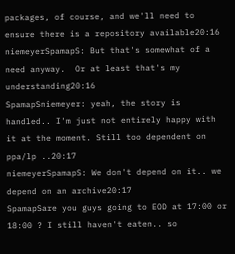packages, of course, and we'll need to ensure there is a repository available20:16
niemeyerSpamapS: But that's somewhat of a need anyway.  Or at least that's my understanding20:16
SpamapSniemeyer: yeah, the story is handled.. I'm just not entirely happy with it at the moment. Still too dependent on ppa/lp ..20:17
niemeyerSpamapS: We don't depend on it.. we depend on an archive20:17
SpamapSare you guys going to EOD at 17:00 or 18:00 ? I still haven't eaten.. so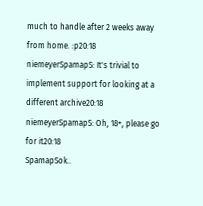much to handle after 2 weeks away from home. :p20:18
niemeyerSpamapS: It's trivial to implement support for looking at a different archive20:18
niemeyerSpamapS: Oh, 18+, please go for it20:18
SpamapSok..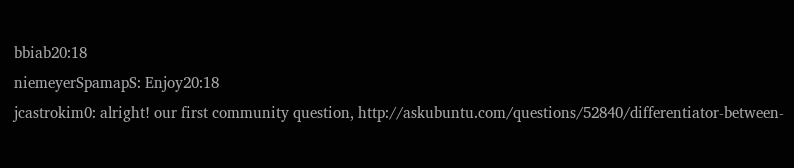bbiab20:18
niemeyerSpamapS: Enjoy20:18
jcastrokim0: alright! our first community question, http://askubuntu.com/questions/52840/differentiator-between-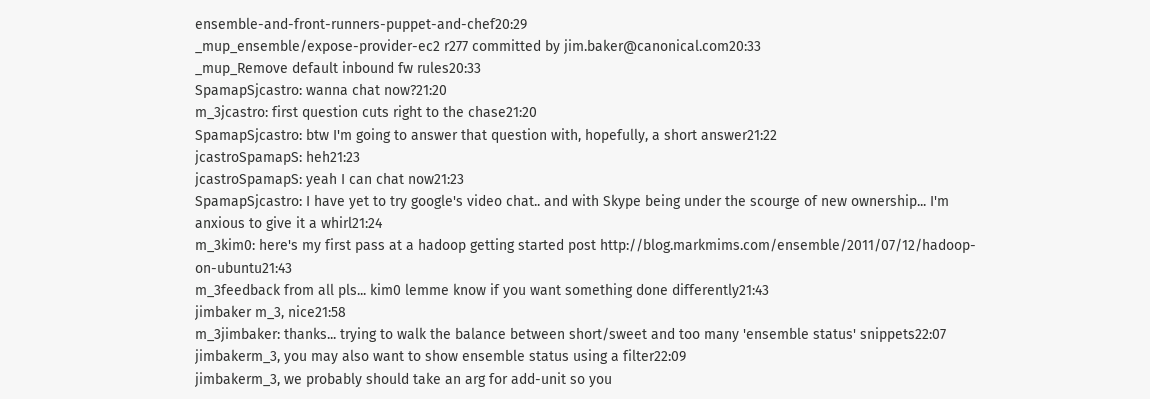ensemble-and-front-runners-puppet-and-chef20:29
_mup_ensemble/expose-provider-ec2 r277 committed by jim.baker@canonical.com20:33
_mup_Remove default inbound fw rules20:33
SpamapSjcastro: wanna chat now?21:20
m_3jcastro: first question cuts right to the chase21:20
SpamapSjcastro: btw I'm going to answer that question with, hopefully, a short answer21:22
jcastroSpamapS: heh21:23
jcastroSpamapS: yeah I can chat now21:23
SpamapSjcastro: I have yet to try google's video chat.. and with Skype being under the scourge of new ownership... I'm anxious to give it a whirl21:24
m_3kim0: here's my first pass at a hadoop getting started post http://blog.markmims.com/ensemble/2011/07/12/hadoop-on-ubuntu21:43
m_3feedback from all pls... kim0 lemme know if you want something done differently21:43
jimbaker m_3, nice21:58
m_3jimbaker: thanks... trying to walk the balance between short/sweet and too many 'ensemble status' snippets22:07
jimbakerm_3, you may also want to show ensemble status using a filter22:09
jimbakerm_3, we probably should take an arg for add-unit so you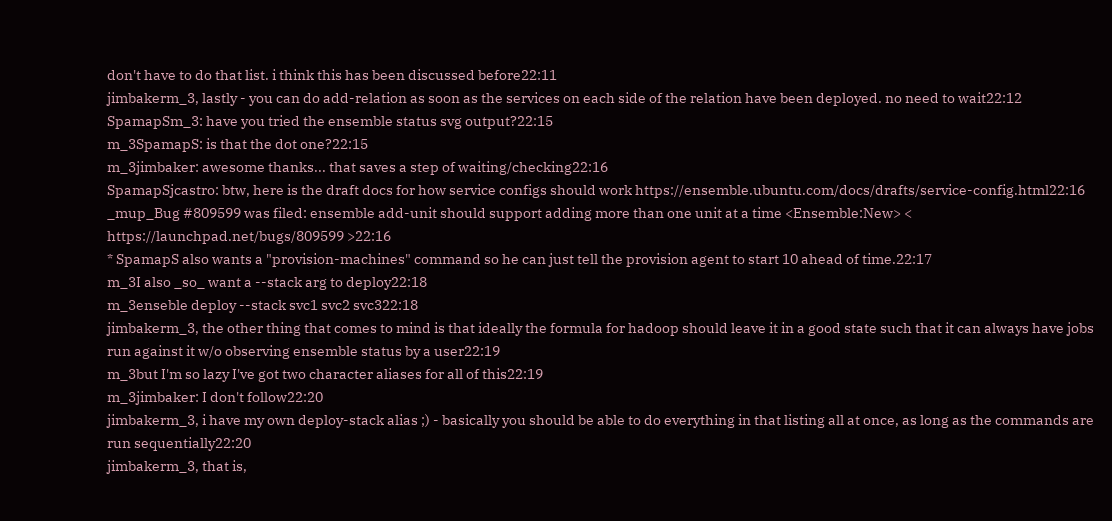don't have to do that list. i think this has been discussed before22:11
jimbakerm_3, lastly - you can do add-relation as soon as the services on each side of the relation have been deployed. no need to wait22:12
SpamapSm_3: have you tried the ensemble status svg output?22:15
m_3SpamapS: is that the dot one?22:15
m_3jimbaker: awesome thanks... that saves a step of waiting/checking22:16
SpamapSjcastro: btw, here is the draft docs for how service configs should work https://ensemble.ubuntu.com/docs/drafts/service-config.html22:16
_mup_Bug #809599 was filed: ensemble add-unit should support adding more than one unit at a time <Ensemble:New> < https://launchpad.net/bugs/809599 >22:16
* SpamapS also wants a "provision-machines" command so he can just tell the provision agent to start 10 ahead of time.22:17
m_3I also _so_ want a --stack arg to deploy22:18
m_3enseble deploy --stack svc1 svc2 svc322:18
jimbakerm_3, the other thing that comes to mind is that ideally the formula for hadoop should leave it in a good state such that it can always have jobs run against it w/o observing ensemble status by a user22:19
m_3but I'm so lazy I've got two character aliases for all of this22:19
m_3jimbaker: I don't follow22:20
jimbakerm_3, i have my own deploy-stack alias ;) - basically you should be able to do everything in that listing all at once, as long as the commands are run sequentially22:20
jimbakerm_3, that is,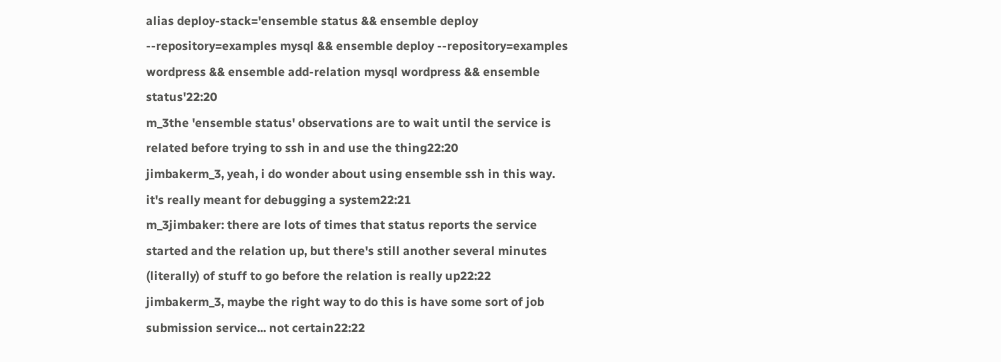alias deploy-stack='ensemble status && ensemble deploy --repository=examples mysql && ensemble deploy --repository=examples wordpress && ensemble add-relation mysql wordpress && ensemble status'22:20
m_3the 'ensemble status' observations are to wait until the service is related before trying to ssh in and use the thing22:20
jimbakerm_3, yeah, i do wonder about using ensemble ssh in this way. it's really meant for debugging a system22:21
m_3jimbaker: there are lots of times that status reports the service started and the relation up, but there's still another several minutes (literally) of stuff to go before the relation is really up22:22
jimbakerm_3, maybe the right way to do this is have some sort of job submission service... not certain22:22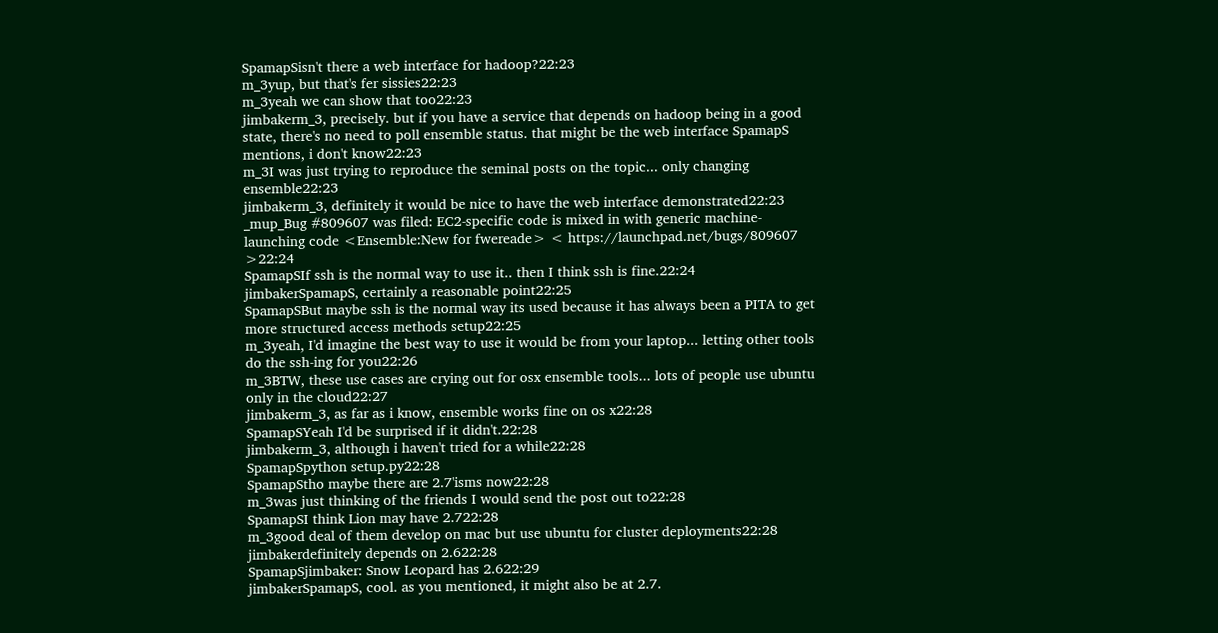SpamapSisn't there a web interface for hadoop?22:23
m_3yup, but that's fer sissies22:23
m_3yeah we can show that too22:23
jimbakerm_3, precisely. but if you have a service that depends on hadoop being in a good state, there's no need to poll ensemble status. that might be the web interface SpamapS mentions, i don't know22:23
m_3I was just trying to reproduce the seminal posts on the topic... only changing ensemble22:23
jimbakerm_3, definitely it would be nice to have the web interface demonstrated22:23
_mup_Bug #809607 was filed: EC2-specific code is mixed in with generic machine-launching code <Ensemble:New for fwereade> < https://launchpad.net/bugs/809607 >22:24
SpamapSIf ssh is the normal way to use it.. then I think ssh is fine.22:24
jimbakerSpamapS, certainly a reasonable point22:25
SpamapSBut maybe ssh is the normal way its used because it has always been a PITA to get more structured access methods setup22:25
m_3yeah, I'd imagine the best way to use it would be from your laptop... letting other tools do the ssh-ing for you22:26
m_3BTW, these use cases are crying out for osx ensemble tools... lots of people use ubuntu only in the cloud22:27
jimbakerm_3, as far as i know, ensemble works fine on os x22:28
SpamapSYeah I'd be surprised if it didn't.22:28
jimbakerm_3, although i haven't tried for a while22:28
SpamapSpython setup.py22:28
SpamapStho maybe there are 2.7'isms now22:28
m_3was just thinking of the friends I would send the post out to22:28
SpamapSI think Lion may have 2.722:28
m_3good deal of them develop on mac but use ubuntu for cluster deployments22:28
jimbakerdefinitely depends on 2.622:28
SpamapSjimbaker: Snow Leopard has 2.622:29
jimbakerSpamapS, cool. as you mentioned, it might also be at 2.7.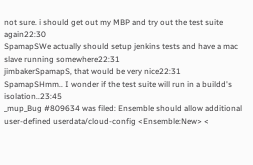not sure. i should get out my MBP and try out the test suite again22:30
SpamapSWe actually should setup jenkins tests and have a mac slave running somewhere22:31
jimbakerSpamapS, that would be very nice22:31
SpamapSHmm.. I wonder if the test suite will run in a buildd's isolation..23:45
_mup_Bug #809634 was filed: Ensemble should allow additional user-defined userdata/cloud-config <Ensemble:New> <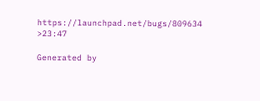https://launchpad.net/bugs/809634 >23:47

Generated by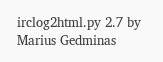irclog2html.py 2.7 by Marius Gedminas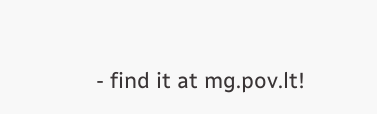- find it at mg.pov.lt!